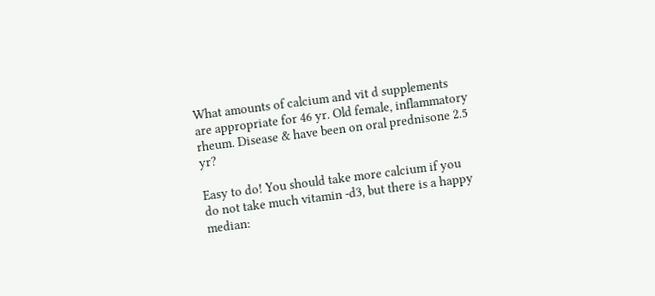What amounts of calcium and vit d supplements are appropriate for 46 yr. Old female, inflammatory rheum. Disease & have been on oral prednisone 2.5 yr?

Easy to do! You should take more calcium if you do not take much vitamin -d3, but there is a happy median: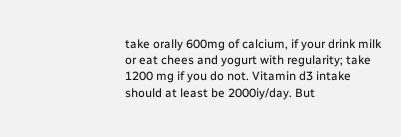take orally 600mg of calcium, if your drink milk or eat chees and yogurt with regularity; take 1200 mg if you do not. Vitamin d3 intake should at least be 2000iy/day. But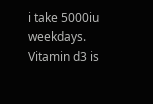i take 5000iu weekdays. Vitamin d3 is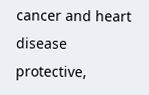cancer and heart disease protective,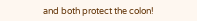and both protect the colon!